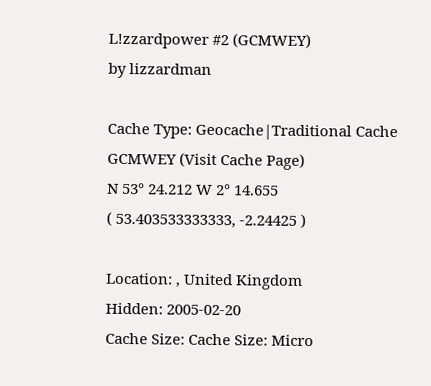L!zzardpower #2 (GCMWEY)
by lizzardman

Cache Type: Geocache|Traditional Cache GCMWEY (Visit Cache Page)
N 53° 24.212 W 2° 14.655
( 53.403533333333, -2.24425 )

Location: , United Kingdom
Hidden: 2005-02-20
Cache Size: Cache Size: Micro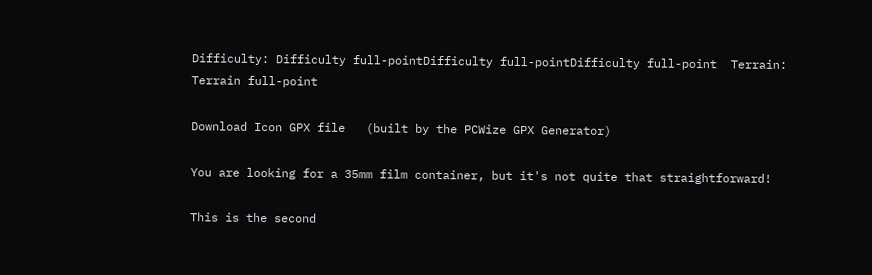Difficulty: Difficulty full-pointDifficulty full-pointDifficulty full-point  Terrain: Terrain full-point

Download Icon GPX file   (built by the PCWize GPX Generator)

You are looking for a 35mm film container, but it's not quite that straightforward!

This is the second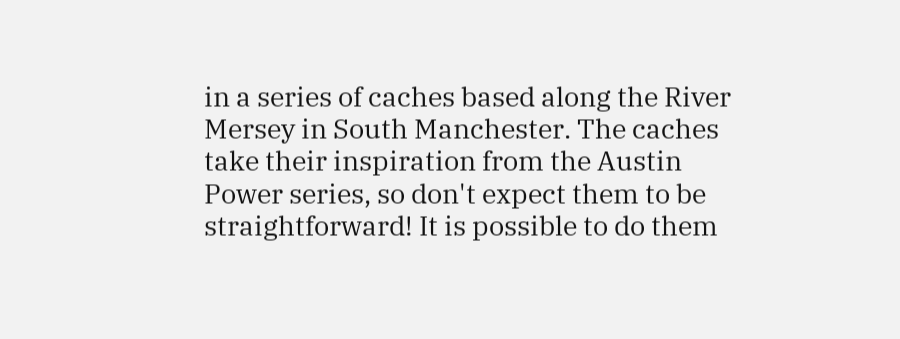in a series of caches based along the River Mersey in South Manchester. The caches take their inspiration from the Austin Power series, so don't expect them to be straightforward! It is possible to do them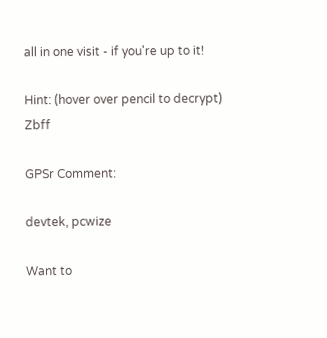all in one visit - if you're up to it!

Hint: (hover over pencil to decrypt) Zbff

GPSr Comment:

devtek, pcwize

Want to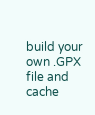build your own .GPX file and cache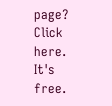page? Click here. It's free.